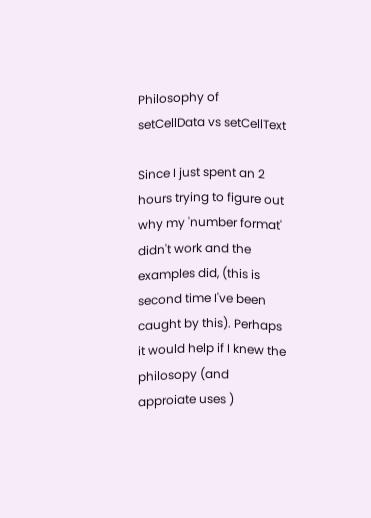Philosophy of setCellData vs setCellText

Since I just spent an 2 hours trying to figure out why my 'number format' didn't work and the examples did, (this is second time I've been caught by this). Perhaps it would help if I knew the philosopy (and approiate uses )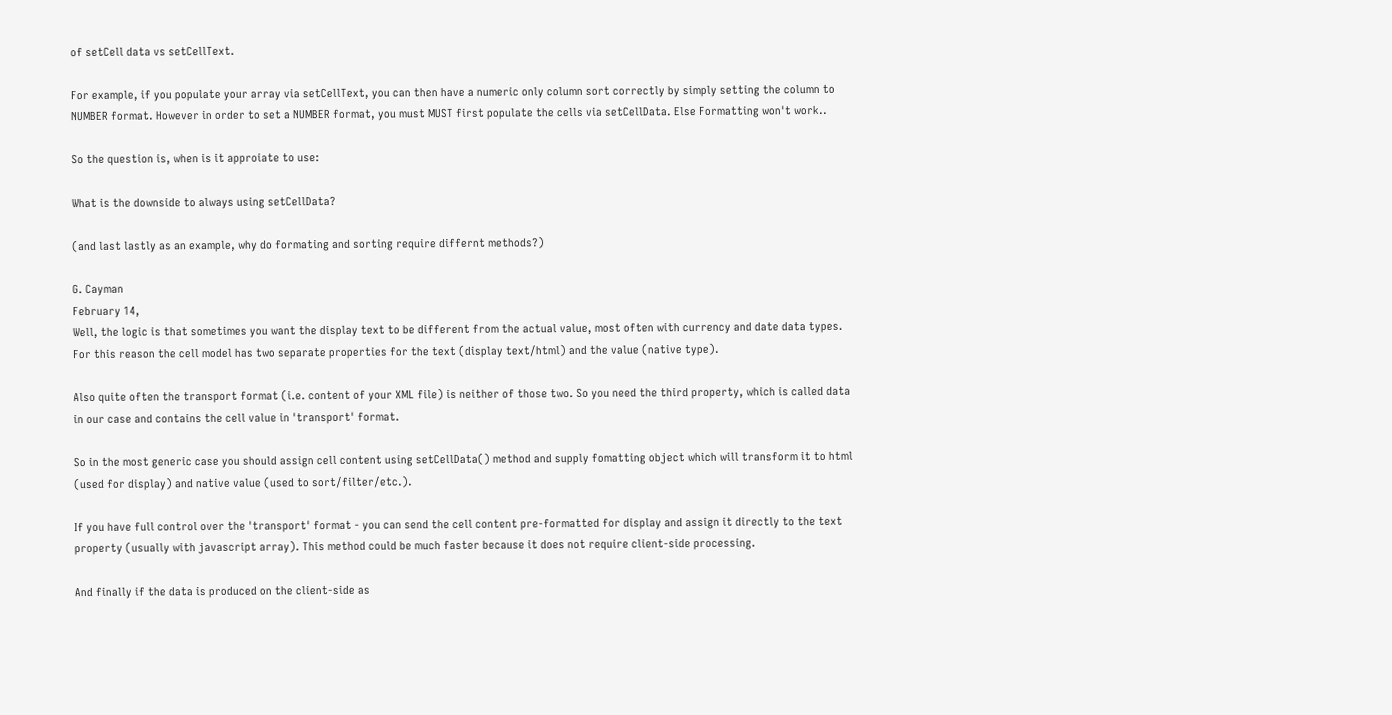of setCell data vs setCellText.

For example, if you populate your array via setCellText, you can then have a numeric only column sort correctly by simply setting the column to NUMBER format. However in order to set a NUMBER format, you must MUST first populate the cells via setCellData. Else Formatting won't work..

So the question is, when is it approiate to use:

What is the downside to always using setCellData?

(and last lastly as an example, why do formating and sorting require differnt methods?)

G. Cayman
February 14,
Well, the logic is that sometimes you want the display text to be different from the actual value, most often with currency and date data types. For this reason the cell model has two separate properties for the text (display text/html) and the value (native type).

Also quite often the transport format (i.e. content of your XML file) is neither of those two. So you need the third property, which is called data in our case and contains the cell value in 'transport' format.

So in the most generic case you should assign cell content using setCellData() method and supply fomatting object which will transform it to html (used for display) and native value (used to sort/filter/etc.).

If you have full control over the 'transport' format - you can send the cell content pre-formatted for display and assign it directly to the text property (usually with javascript array). This method could be much faster because it does not require client-side processing.

And finally if the data is produced on the client-side as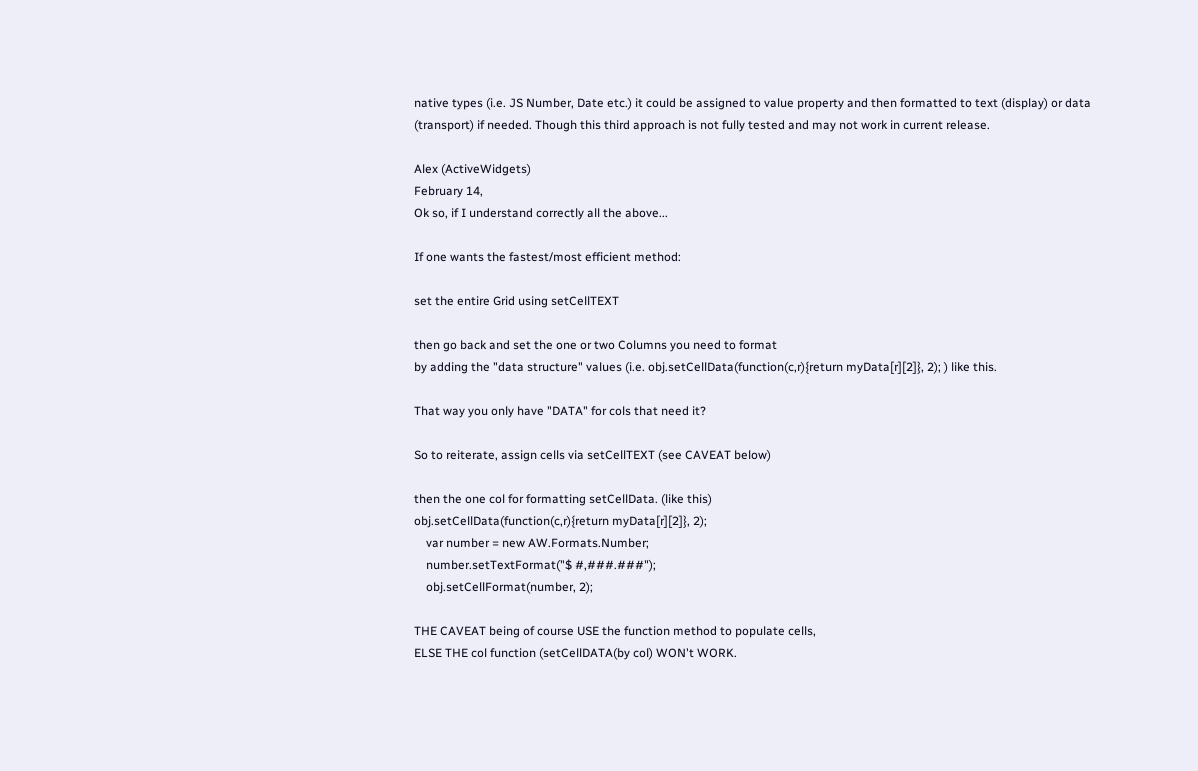native types (i.e. JS Number, Date etc.) it could be assigned to value property and then formatted to text (display) or data (transport) if needed. Though this third approach is not fully tested and may not work in current release.

Alex (ActiveWidgets)
February 14,
Ok so, if I understand correctly all the above...

If one wants the fastest/most efficient method:

set the entire Grid using setCellTEXT

then go back and set the one or two Columns you need to format
by adding the "data structure" values (i.e. obj.setCellData(function(c,r){return myData[r][2]}, 2); ) like this.

That way you only have "DATA" for cols that need it?

So to reiterate, assign cells via setCellTEXT (see CAVEAT below)

then the one col for formatting setCellData. (like this)
obj.setCellData(function(c,r){return myData[r][2]}, 2);
    var number = new AW.Formats.Number;
    number.setTextFormat("$ #,###.###");
    obj.setCellFormat(number, 2);

THE CAVEAT being of course USE the function method to populate cells,
ELSE THE col function (setCellDATA(by col) WON't WORK.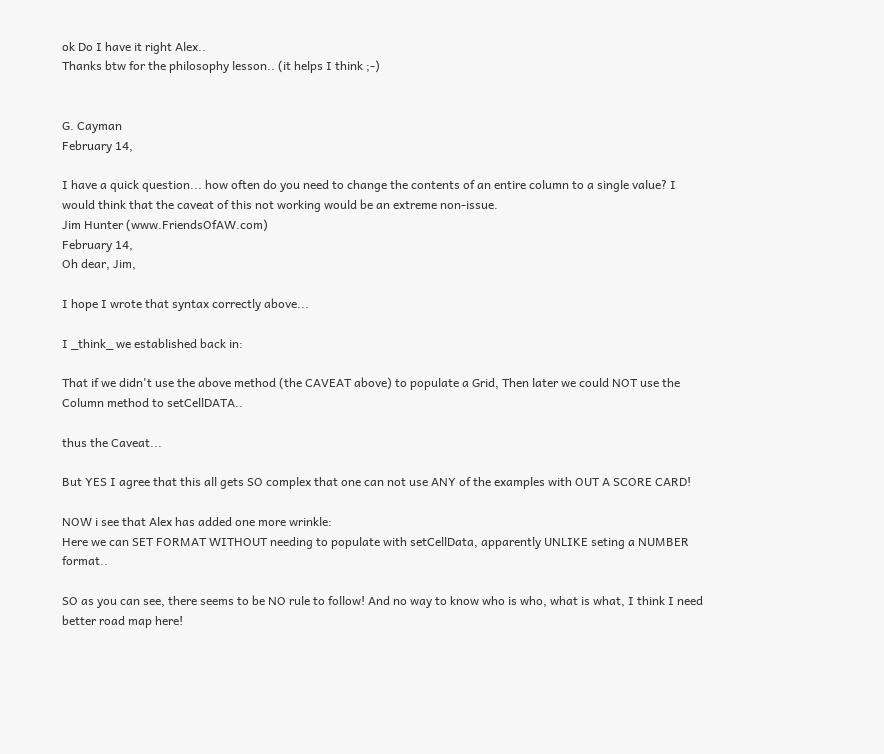ok Do I have it right Alex..
Thanks btw for the philosophy lesson.. (it helps I think ;-)


G. Cayman
February 14,

I have a quick question... how often do you need to change the contents of an entire column to a single value? I would think that the caveat of this not working would be an extreme non-issue.
Jim Hunter (www.FriendsOfAW.com)
February 14,
Oh dear, Jim,

I hope I wrote that syntax correctly above...

I _think_ we established back in:

That if we didn't use the above method (the CAVEAT above) to populate a Grid, Then later we could NOT use the Column method to setCellDATA..

thus the Caveat...

But YES I agree that this all gets SO complex that one can not use ANY of the examples with OUT A SCORE CARD!

NOW i see that Alex has added one more wrinkle:
Here we can SET FORMAT WITHOUT needing to populate with setCellData, apparently UNLIKE seting a NUMBER format..

SO as you can see, there seems to be NO rule to follow! And no way to know who is who, what is what, I think I need better road map here!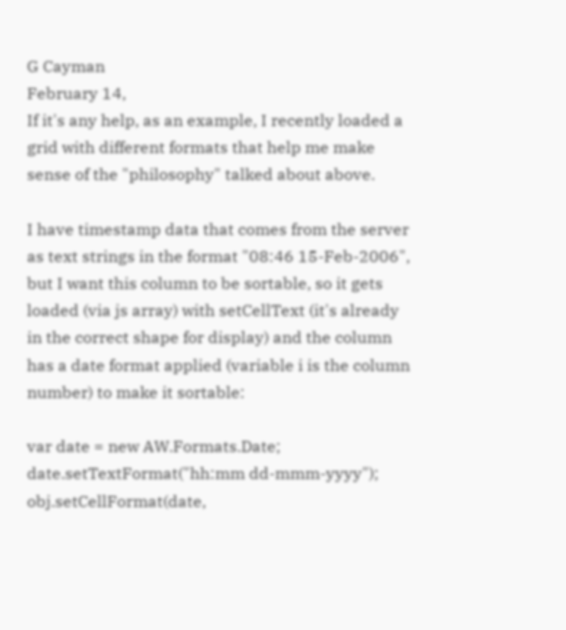G Cayman
February 14,
If it's any help, as an example, I recently loaded a grid with different formats that help me make sense of the "philosophy" talked about above.

I have timestamp data that comes from the server as text strings in the format "08:46 15-Feb-2006", but I want this column to be sortable, so it gets loaded (via js array) with setCellText (it's already in the correct shape for display) and the column has a date format applied (variable i is the column number) to make it sortable:

var date = new AW.Formats.Date;
date.setTextFormat("hh:mm dd-mmm-yyyy");
obj.setCellFormat(date,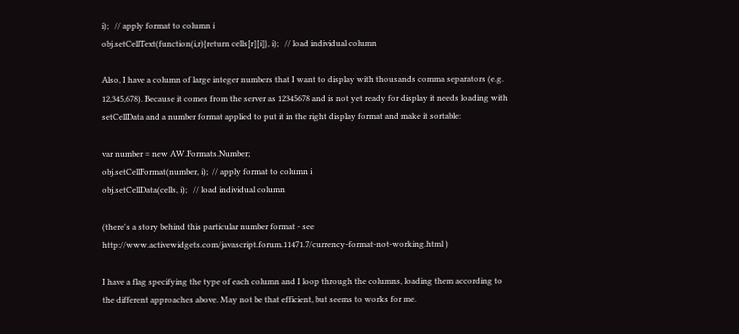i);   // apply format to column i
obj.setCellText(function(i,r){return cells[r][i]}, i);   // load individual column

Also, I have a column of large integer numbers that I want to display with thousands comma separators (e.g. 12,345,678). Because it comes from the server as 12345678 and is not yet ready for display it needs loading with setCellData and a number format applied to put it in the right display format and make it sortable:

var number = new AW.Formats.Number;
obj.setCellFormat(number, i);  // apply format to column i
obj.setCellData(cells, i);   // load individual column

(there's a story behind this particular number format - see http://www.activewidgets.com/javascript.forum.11471.7/currency-format-not-working.html )

I have a flag specifying the type of each column and I loop through the columns, loading them according to the different approaches above. May not be that efficient, but seems to works for me.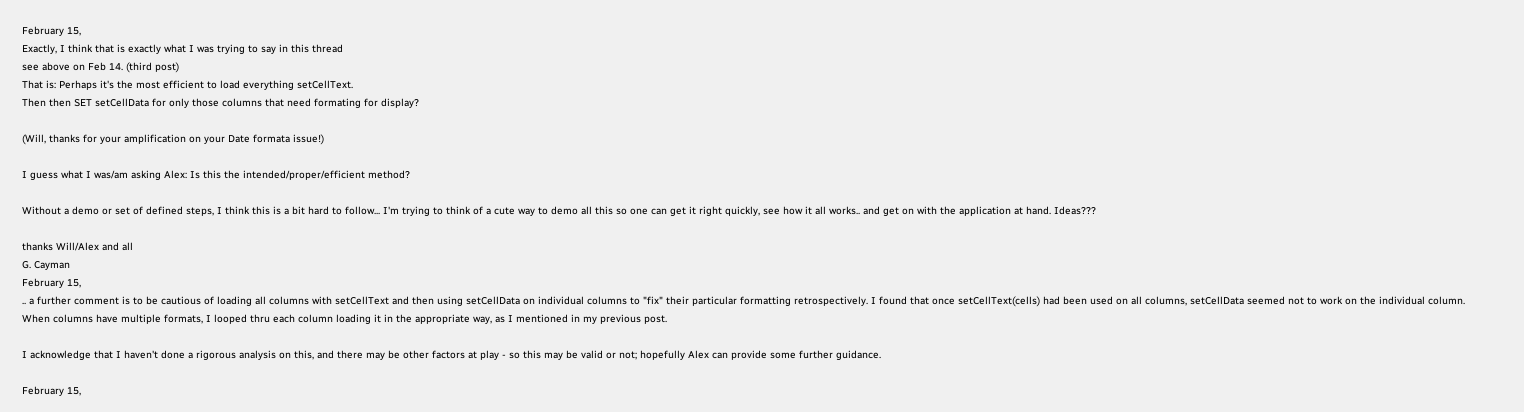February 15,
Exactly, I think that is exactly what I was trying to say in this thread
see above on Feb 14. (third post)
That is: Perhaps it's the most efficient to load everything setCellText.
Then then SET setCellData for only those columns that need formating for display?

(Will, thanks for your amplification on your Date formata issue!)

I guess what I was/am asking Alex: Is this the intended/proper/efficient method?

Without a demo or set of defined steps, I think this is a bit hard to follow... I'm trying to think of a cute way to demo all this so one can get it right quickly, see how it all works.. and get on with the application at hand. Ideas???

thanks Will/Alex and all
G. Cayman
February 15,
.. a further comment is to be cautious of loading all columns with setCellText and then using setCellData on individual columns to "fix" their particular formatting retrospectively. I found that once setCellText(cells) had been used on all columns, setCellData seemed not to work on the individual column. When columns have multiple formats, I looped thru each column loading it in the appropriate way, as I mentioned in my previous post.

I acknowledge that I haven't done a rigorous analysis on this, and there may be other factors at play - so this may be valid or not; hopefully Alex can provide some further guidance.

February 15,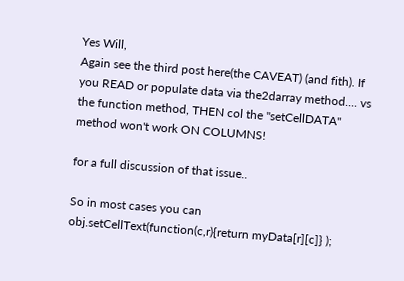Yes Will,
Again see the third post here(the CAVEAT) (and fith). If you READ or populate data via the2darray method.... vs the function method, THEN col the "setCellDATA" method won't work ON COLUMNS!

for a full discussion of that issue..

So in most cases you can
obj.setCellText(function(c,r){return myData[r][c]} );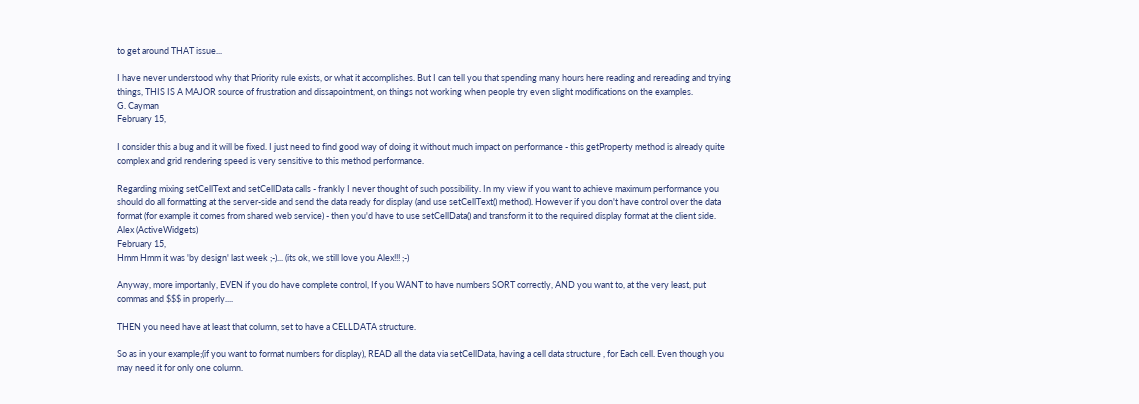to get around THAT issue...

I have never understood why that Priority rule exists, or what it accomplishes. But I can tell you that spending many hours here reading and rereading and trying things, THIS IS A MAJOR source of frustration and dissapointment, on things not working when people try even slight modifications on the examples.
G. Cayman
February 15,

I consider this a bug and it will be fixed. I just need to find good way of doing it without much impact on performance - this getProperty method is already quite complex and grid rendering speed is very sensitive to this method performance.

Regarding mixing setCellText and setCellData calls - frankly I never thought of such possibility. In my view if you want to achieve maximum performance you should do all formatting at the server-side and send the data ready for display (and use setCellText() method). However if you don't have control over the data format (for example it comes from shared web service) - then you'd have to use setCellData() and transform it to the required display format at the client side.
Alex (ActiveWidgets)
February 15,
Hmm Hmm it was 'by design' last week ;-)... (its ok, we still love you Alex!!! ;-)

Anyway, more importanly, EVEN if you do have complete control, If you WANT to have numbers SORT correctly, AND you want to, at the very least, put commas and $$$ in properly....

THEN you need have at least that column, set to have a CELLDATA structure.

So as in your example;(if you want to format numbers for display), READ all the data via setCellData, having a cell data structure , for Each cell. Even though you may need it for only one column.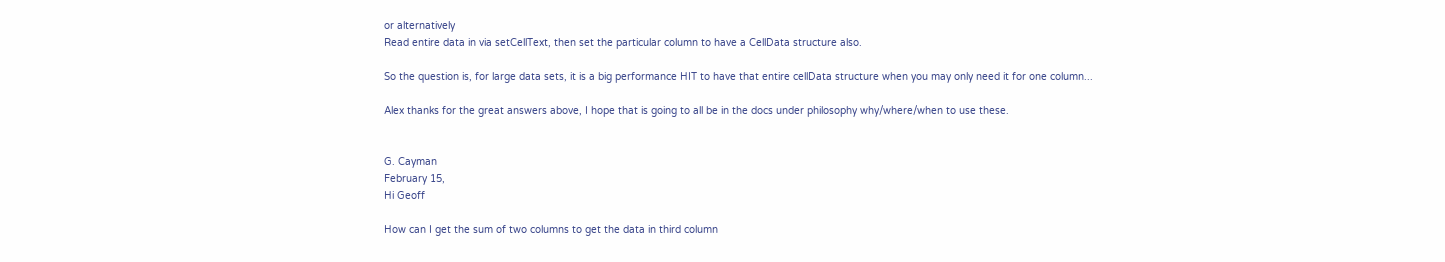or alternatively
Read entire data in via setCellText, then set the particular column to have a CellData structure also.

So the question is, for large data sets, it is a big performance HIT to have that entire cellData structure when you may only need it for one column...

Alex thanks for the great answers above, I hope that is going to all be in the docs under philosophy why/where/when to use these.


G. Cayman
February 15,
Hi Geoff

How can I get the sum of two columns to get the data in third column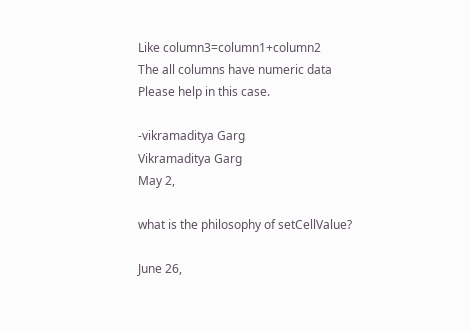Like column3=column1+column2
The all columns have numeric data
Please help in this case.

-vikramaditya Garg
Vikramaditya Garg
May 2,

what is the philosophy of setCellValue?

June 26,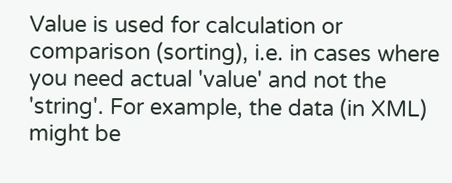Value is used for calculation or comparison (sorting), i.e. in cases where you need actual 'value' and not the 'string'. For example, the data (in XML) might be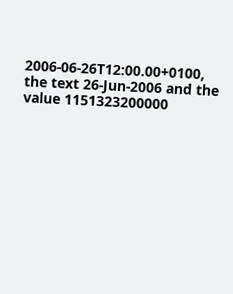2006-06-26T12:00.00+0100, the text 26-Jun-2006 and the value 1151323200000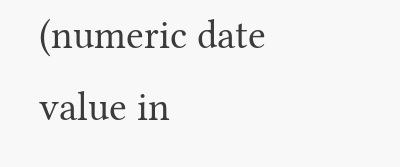(numeric date value in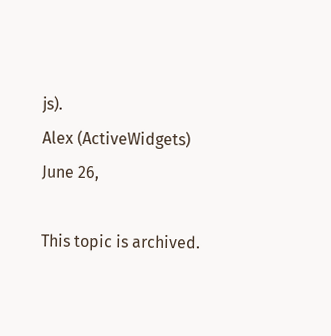js).
Alex (ActiveWidgets)
June 26,

This topic is archived.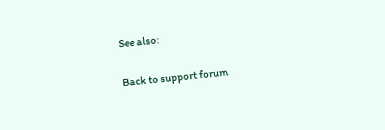See also:

Back to support forum